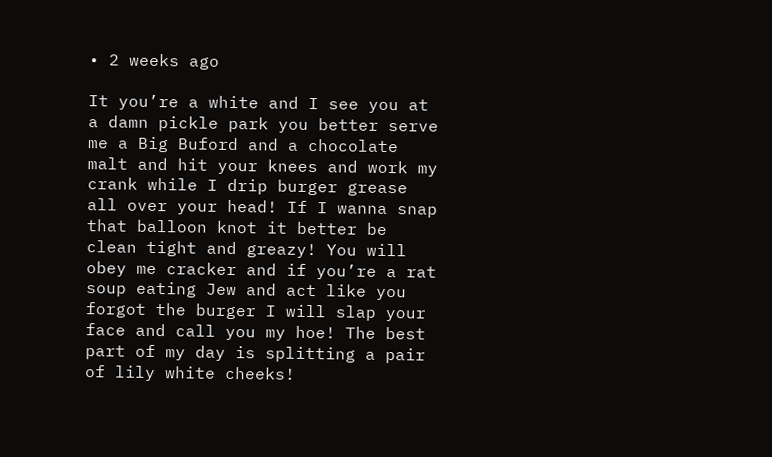• 2 weeks ago

It you’re a white and I see you at a damn pickle park you better serve me a Big Buford and a chocolate malt and hit your knees and work my crank while I drip burger grease all over your head! If I wanna snap that balloon knot it better be clean tight and greazy! You will obey me cracker and if you’re a rat soup eating Jew and act like you forgot the burger I will slap your face and call you my hoe! The best part of my day is splitting a pair of lily white cheeks!